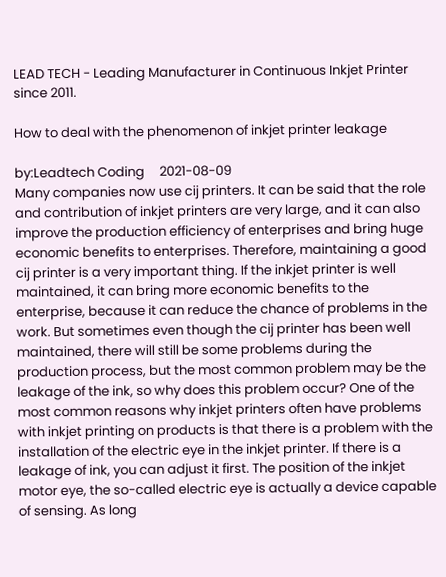LEAD TECH - Leading Manufacturer in Continuous Inkjet Printer since 2011.

How to deal with the phenomenon of inkjet printer leakage

by:Leadtech Coding     2021-08-09
Many companies now use cij printers. It can be said that the role and contribution of inkjet printers are very large, and it can also improve the production efficiency of enterprises and bring huge economic benefits to enterprises. Therefore, maintaining a good cij printer is a very important thing. If the inkjet printer is well maintained, it can bring more economic benefits to the enterprise, because it can reduce the chance of problems in the work. But sometimes even though the cij printer has been well maintained, there will still be some problems during the production process, but the most common problem may be the leakage of the ink, so why does this problem occur? One of the most common reasons why inkjet printers often have problems with inkjet printing on products is that there is a problem with the installation of the electric eye in the inkjet printer. If there is a leakage of ink, you can adjust it first. The position of the inkjet motor eye, the so-called electric eye is actually a device capable of sensing. As long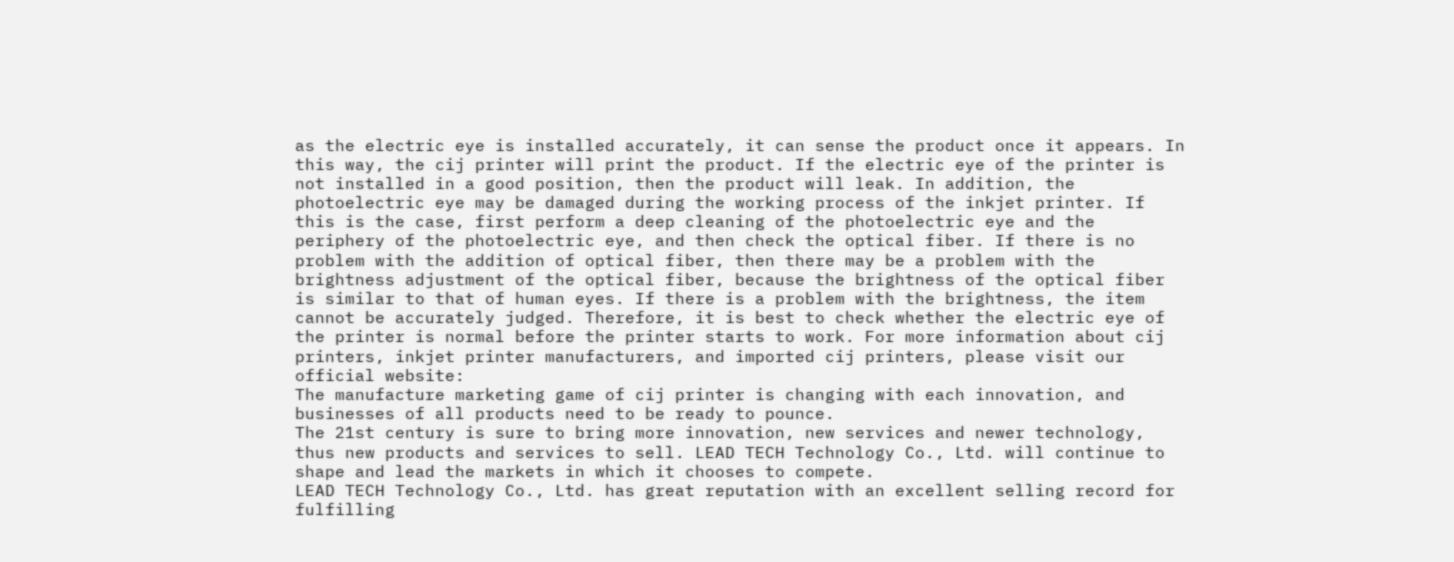as the electric eye is installed accurately, it can sense the product once it appears. In this way, the cij printer will print the product. If the electric eye of the printer is not installed in a good position, then the product will leak. In addition, the photoelectric eye may be damaged during the working process of the inkjet printer. If this is the case, first perform a deep cleaning of the photoelectric eye and the periphery of the photoelectric eye, and then check the optical fiber. If there is no problem with the addition of optical fiber, then there may be a problem with the brightness adjustment of the optical fiber, because the brightness of the optical fiber is similar to that of human eyes. If there is a problem with the brightness, the item cannot be accurately judged. Therefore, it is best to check whether the electric eye of the printer is normal before the printer starts to work. For more information about cij printers, inkjet printer manufacturers, and imported cij printers, please visit our official website:
The manufacture marketing game of cij printer is changing with each innovation, and businesses of all products need to be ready to pounce.
The 21st century is sure to bring more innovation, new services and newer technology, thus new products and services to sell. LEAD TECH Technology Co., Ltd. will continue to shape and lead the markets in which it chooses to compete.
LEAD TECH Technology Co., Ltd. has great reputation with an excellent selling record for fulfilling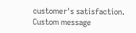customer's satisfaction.
Custom message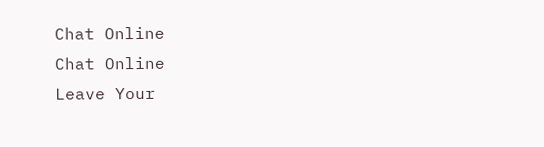Chat Online
Chat Online
Leave Your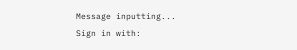Message inputting...
Sign in with: